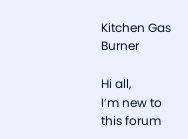Kitchen Gas Burner

Hi all,
I’m new to this forum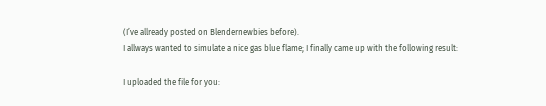(I’ve allready posted on Blendernewbies before).
I allways wanted to simulate a nice gas blue flame; I finally came up with the following result:

I uploaded the file for you: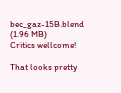bec_gaz-15B.blend (1.96 MB)
Critics wellcome!

That looks pretty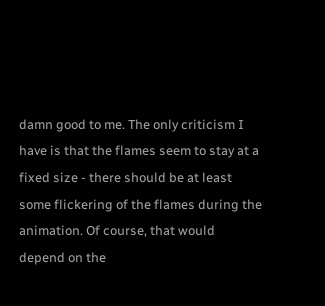damn good to me. The only criticism I have is that the flames seem to stay at a fixed size - there should be at least some flickering of the flames during the animation. Of course, that would depend on the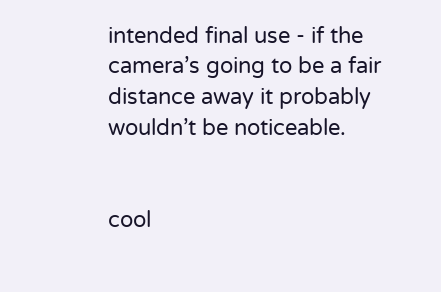intended final use - if the camera’s going to be a fair distance away it probably wouldn’t be noticeable.


cool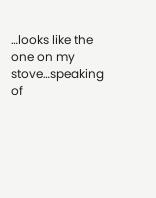…looks like the one on my stove…speaking of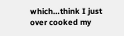which…think I just over cooked my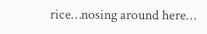rice…nosing around here…